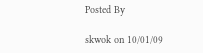Posted By

skwok on 10/01/09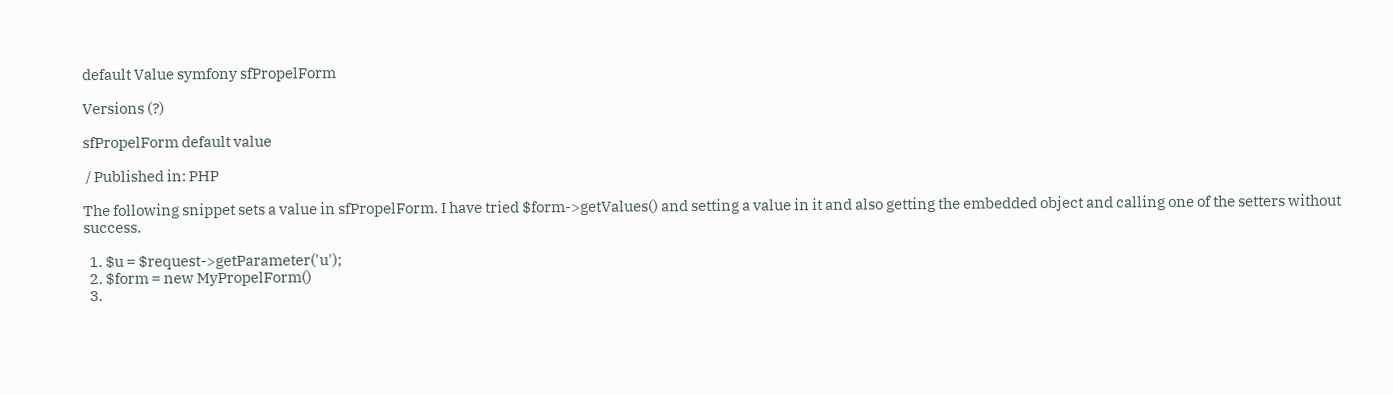default Value symfony sfPropelForm

Versions (?)

sfPropelForm default value

 / Published in: PHP

The following snippet sets a value in sfPropelForm. I have tried $form->getValues() and setting a value in it and also getting the embedded object and calling one of the setters without success.

  1. $u = $request->getParameter('u');
  2. $form = new MyPropelForm()
  3.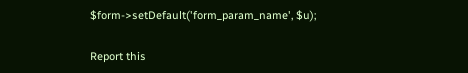$form->setDefault('form_param_name', $u);

Report this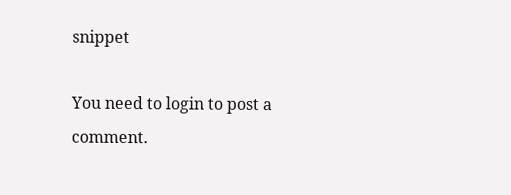snippet

You need to login to post a comment.